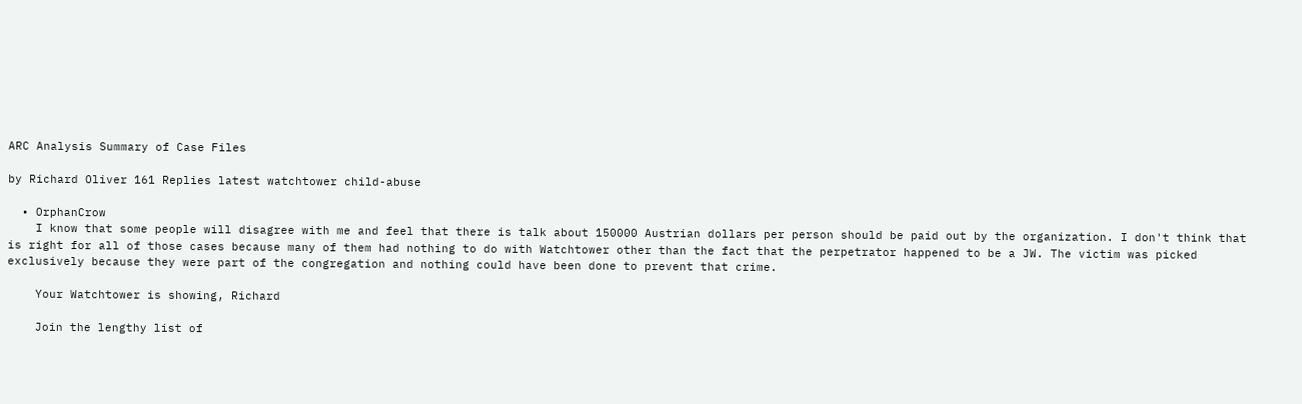ARC Analysis Summary of Case Files

by Richard Oliver 161 Replies latest watchtower child-abuse

  • OrphanCrow
    I know that some people will disagree with me and feel that there is talk about 150000 Austrian dollars per person should be paid out by the organization. I don't think that is right for all of those cases because many of them had nothing to do with Watchtower other than the fact that the perpetrator happened to be a JW. The victim was picked exclusively because they were part of the congregation and nothing could have been done to prevent that crime.

    Your Watchtower is showing, Richard

    Join the lengthy list of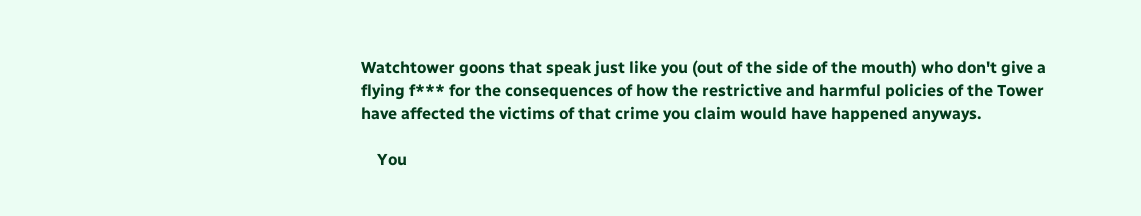Watchtower goons that speak just like you (out of the side of the mouth) who don't give a flying f*** for the consequences of how the restrictive and harmful policies of the Tower have affected the victims of that crime you claim would have happened anyways.

    You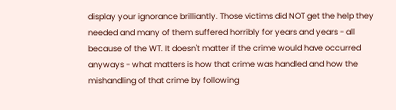display your ignorance brilliantly. Those victims did NOT get the help they needed and many of them suffered horribly for years and years - all because of the WT. It doesn't matter if the crime would have occurred anyways - what matters is how that crime was handled and how the mishandling of that crime by following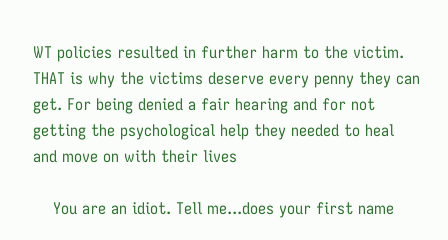WT policies resulted in further harm to the victim. THAT is why the victims deserve every penny they can get. For being denied a fair hearing and for not getting the psychological help they needed to heal and move on with their lives

    You are an idiot. Tell me...does your first name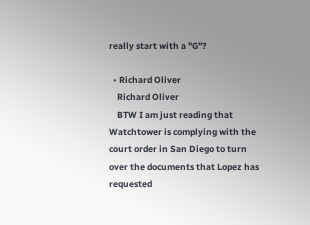really start with a "G"?

  • Richard Oliver
    Richard Oliver
    BTW I am just reading that Watchtower is complying with the court order in San Diego to turn over the documents that Lopez has requested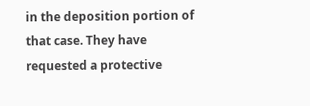in the deposition portion of that case. They have requested a protective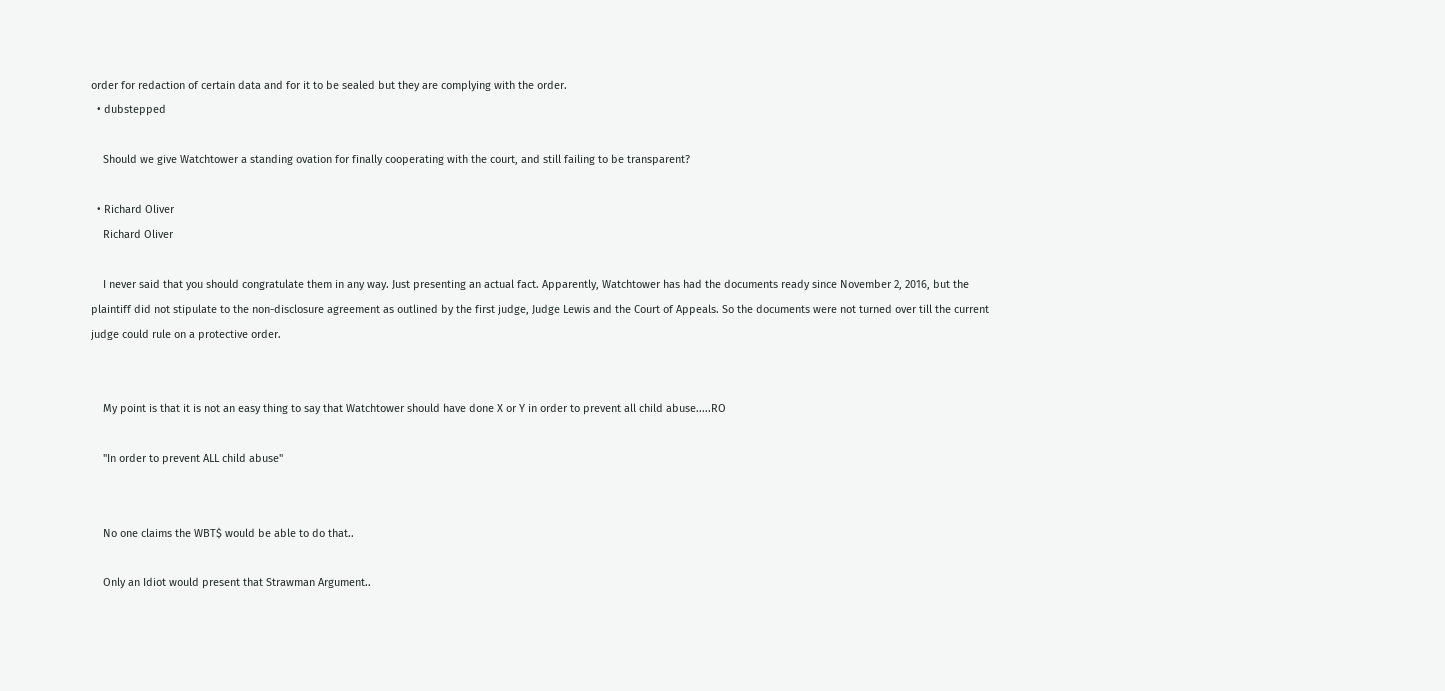order for redaction of certain data and for it to be sealed but they are complying with the order.
  • dubstepped

    Should we give Watchtower a standing ovation for finally cooperating with the court, and still failing to be transparent?

  • Richard Oliver
    Richard Oliver

    I never said that you should congratulate them in any way. Just presenting an actual fact. Apparently, Watchtower has had the documents ready since November 2, 2016, but the plaintiff did not stipulate to the non-disclosure agreement as outlined by the first judge, Judge Lewis and the Court of Appeals. So the documents were not turned over till the current judge could rule on a protective order.


    My point is that it is not an easy thing to say that Watchtower should have done X or Y in order to prevent all child abuse.....RO

    "In order to prevent ALL child abuse"


    No one claims the WBT$ would be able to do that..

    Only an Idiot would present that Strawman Argument..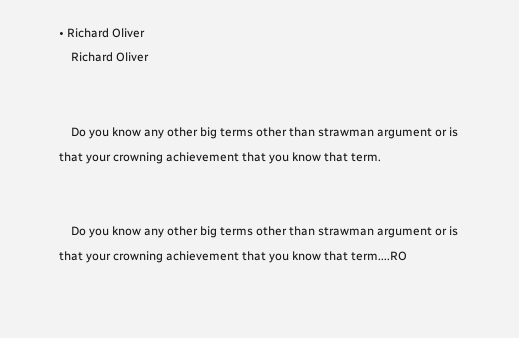• Richard Oliver
    Richard Oliver


    Do you know any other big terms other than strawman argument or is that your crowning achievement that you know that term.


    Do you know any other big terms other than strawman argument or is that your crowning achievement that you know that term....RO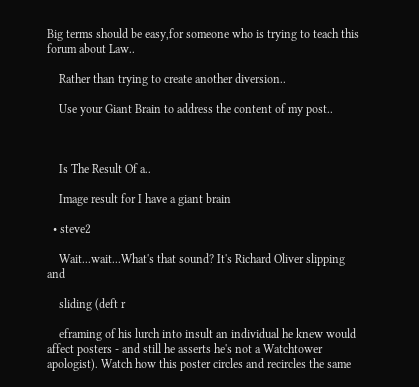Big terms should be easy,for someone who is trying to teach this forum about Law..

    Rather than trying to create another diversion..

    Use your Giant Brain to address the content of my post..



    Is The Result Of a..

    Image result for I have a giant brain

  • steve2

    Wait...wait...What's that sound? It's Richard Oliver slipping and

    sliding (deft r

    eframing of his lurch into insult an individual he knew would affect posters - and still he asserts he's not a Watchtower apologist). Watch how this poster circles and recircles the same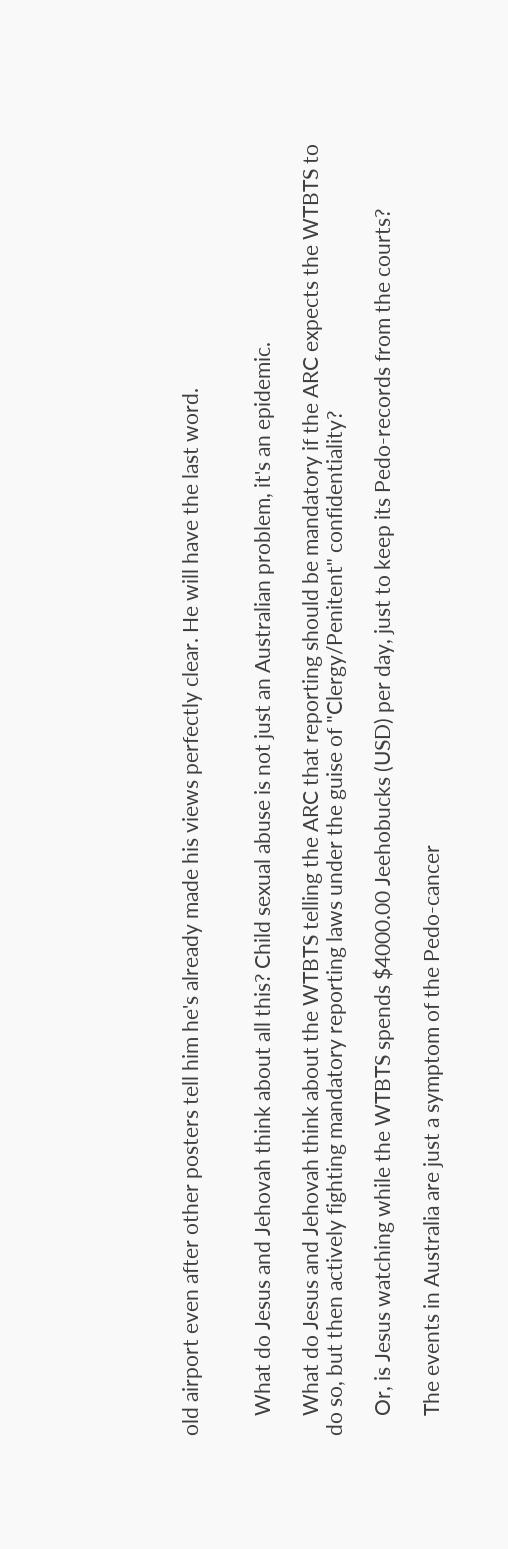old airport even after other posters tell him he's already made his views perfectly clear. He will have the last word.


    What do Jesus and Jehovah think about all this? Child sexual abuse is not just an Australian problem, it's an epidemic.

    What do Jesus and Jehovah think about the WTBTS telling the ARC that reporting should be mandatory if the ARC expects the WTBTS to do so, but then actively fighting mandatory reporting laws under the guise of "Clergy/Penitent" confidentiality?

    Or, is Jesus watching while the WTBTS spends $4000.00 Jeehobucks (USD) per day, just to keep its Pedo-records from the courts?

    The events in Australia are just a symptom of the Pedo-cancer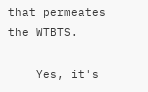that permeates the WTBTS.

    Yes, it's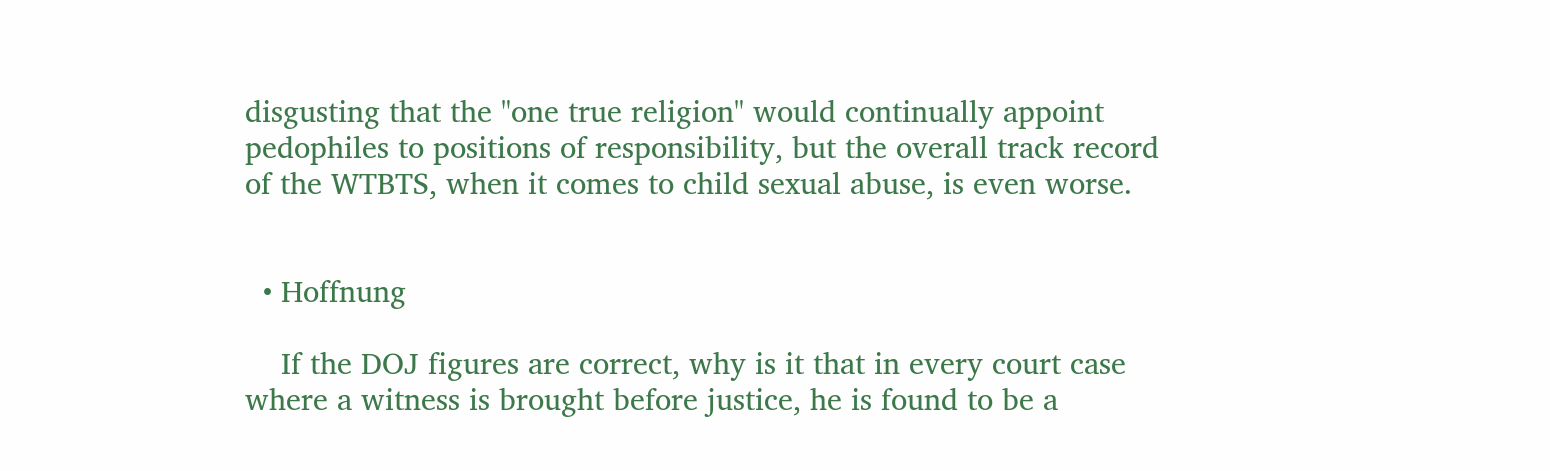disgusting that the "one true religion" would continually appoint pedophiles to positions of responsibility, but the overall track record of the WTBTS, when it comes to child sexual abuse, is even worse.


  • Hoffnung

    If the DOJ figures are correct, why is it that in every court case where a witness is brought before justice, he is found to be a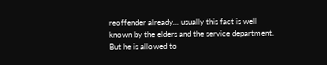reoffender already... usually this fact is well known by the elders and the service department. But he is allowed to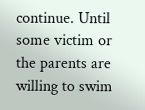continue. Until some victim or the parents are willing to swim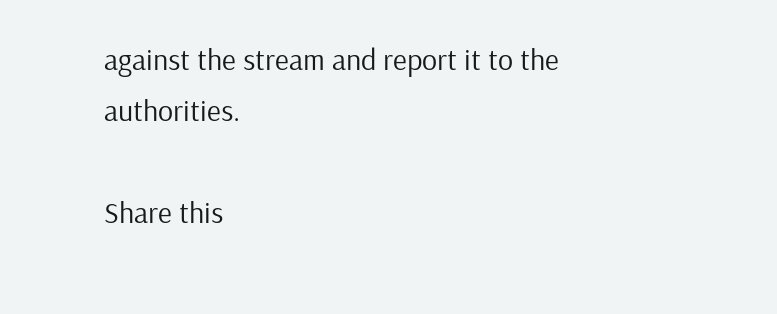against the stream and report it to the authorities.

Share this